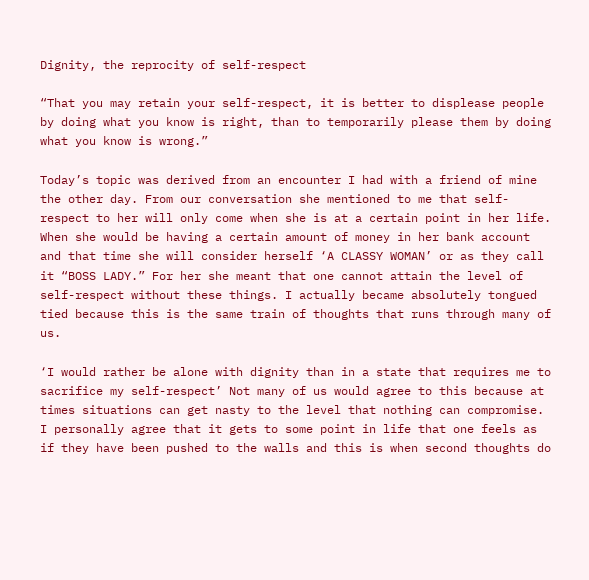Dignity, the reprocity of self-respect

“That you may retain your self-respect, it is better to displease people by doing what you know is right, than to temporarily please them by doing what you know is wrong.”

Today’s topic was derived from an encounter I had with a friend of mine the other day. From our conversation she mentioned to me that self-respect to her will only come when she is at a certain point in her life. When she would be having a certain amount of money in her bank account and that time she will consider herself ‘A CLASSY WOMAN’ or as they call it “BOSS LADY.” For her she meant that one cannot attain the level of self-respect without these things. I actually became absolutely tongued tied because this is the same train of thoughts that runs through many of us.

‘I would rather be alone with dignity than in a state that requires me to sacrifice my self-respect’ Not many of us would agree to this because at times situations can get nasty to the level that nothing can compromise. I personally agree that it gets to some point in life that one feels as if they have been pushed to the walls and this is when second thoughts do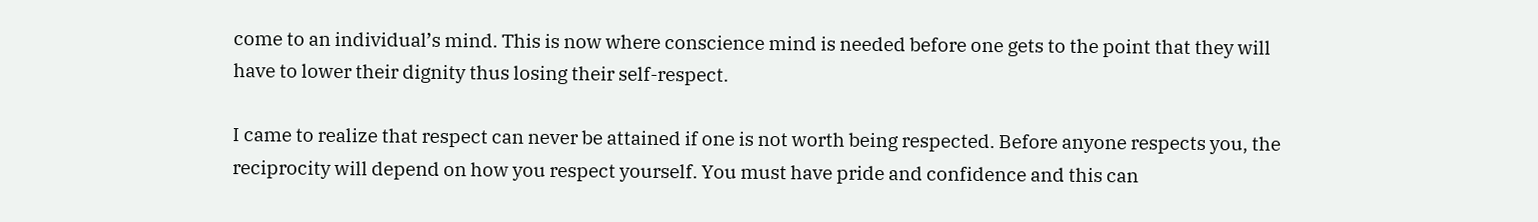come to an individual’s mind. This is now where conscience mind is needed before one gets to the point that they will have to lower their dignity thus losing their self-respect.

I came to realize that respect can never be attained if one is not worth being respected. Before anyone respects you, the reciprocity will depend on how you respect yourself. You must have pride and confidence and this can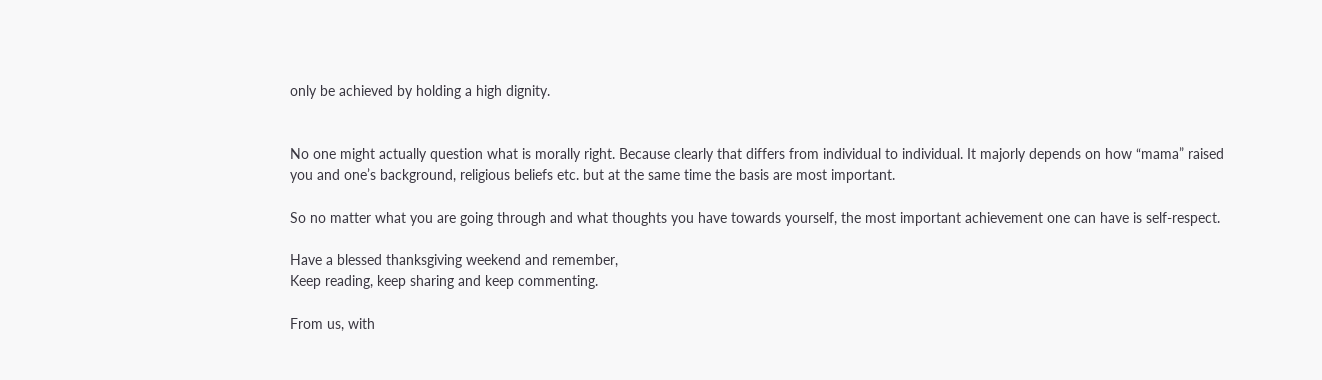only be achieved by holding a high dignity.


No one might actually question what is morally right. Because clearly that differs from individual to individual. It majorly depends on how “mama” raised you and one’s background, religious beliefs etc. but at the same time the basis are most important.

So no matter what you are going through and what thoughts you have towards yourself, the most important achievement one can have is self-respect.

Have a blessed thanksgiving weekend and remember,
Keep reading, keep sharing and keep commenting.

From us, with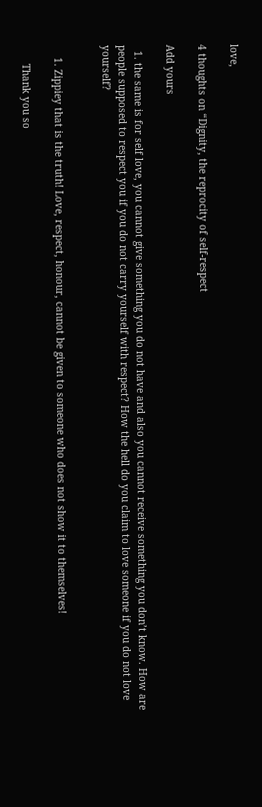love,

4 thoughts on “Dignity, the reprocity of self-respect

Add yours

  1. the same is for self love, you cannot give something you do not have and also you cannot receive something you don’t know. How are people supposed to respect you if you do not carry yourself with respect? How the hell do you claim to love someone if you do not love yourself?


    1. Zippiey that is the truth! Love, respect, honour, cannot be given to someone who does not show it to themselves!

      Thank you so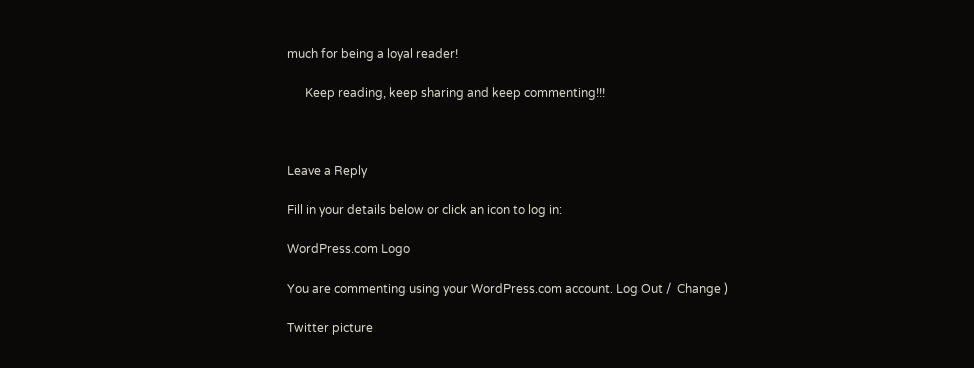much for being a loyal reader!

      Keep reading, keep sharing and keep commenting!!!



Leave a Reply

Fill in your details below or click an icon to log in:

WordPress.com Logo

You are commenting using your WordPress.com account. Log Out /  Change )

Twitter picture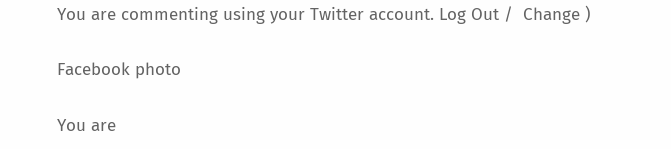You are commenting using your Twitter account. Log Out /  Change )

Facebook photo

You are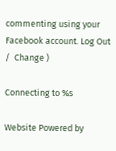commenting using your Facebook account. Log Out /  Change )

Connecting to %s

Website Powered by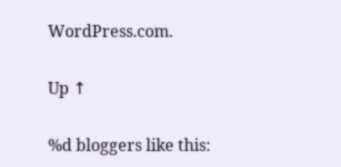WordPress.com.

Up ↑

%d bloggers like this: